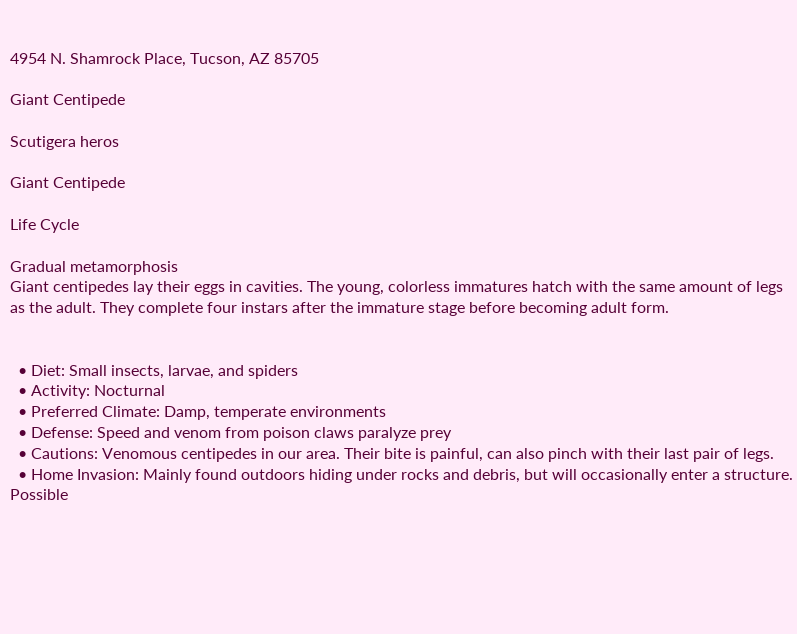4954 N. Shamrock Place, Tucson, AZ 85705

Giant Centipede

Scutigera heros

Giant Centipede

Life Cycle

Gradual metamorphosis
Giant centipedes lay their eggs in cavities. The young, colorless immatures hatch with the same amount of legs as the adult. They complete four instars after the immature stage before becoming adult form.


  • Diet: Small insects, larvae, and spiders
  • Activity: Nocturnal
  • Preferred Climate: Damp, temperate environments
  • Defense: Speed and venom from poison claws paralyze prey
  • Cautions: Venomous centipedes in our area. Their bite is painful, can also pinch with their last pair of legs.
  • Home Invasion: Mainly found outdoors hiding under rocks and debris, but will occasionally enter a structure.  Possible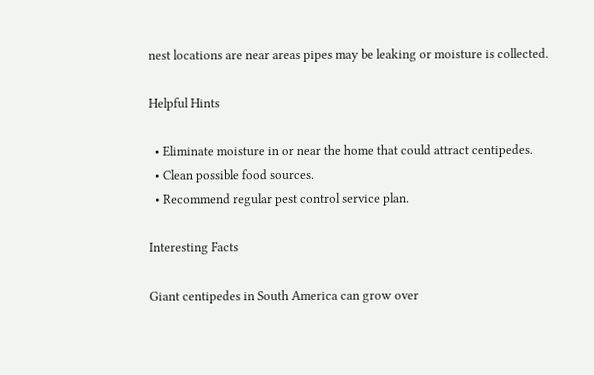nest locations are near areas pipes may be leaking or moisture is collected.

Helpful Hints

  • Eliminate moisture in or near the home that could attract centipedes.
  • Clean possible food sources.
  • Recommend regular pest control service plan.

Interesting Facts

Giant centipedes in South America can grow over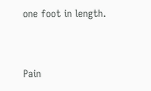one foot in length.


Pain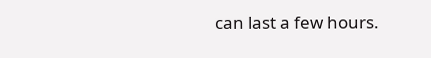can last a few hours.